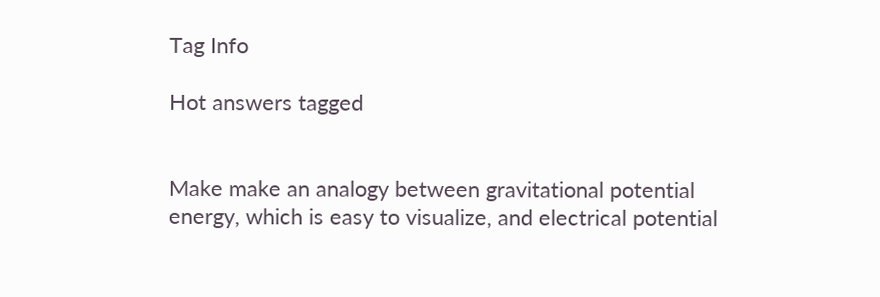Tag Info

Hot answers tagged


Make make an analogy between gravitational potential energy, which is easy to visualize, and electrical potential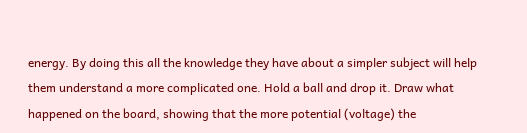energy. By doing this all the knowledge they have about a simpler subject will help them understand a more complicated one. Hold a ball and drop it. Draw what happened on the board, showing that the more potential (voltage) the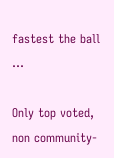fastest the ball ...

Only top voted, non community-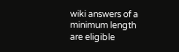wiki answers of a minimum length are eligible